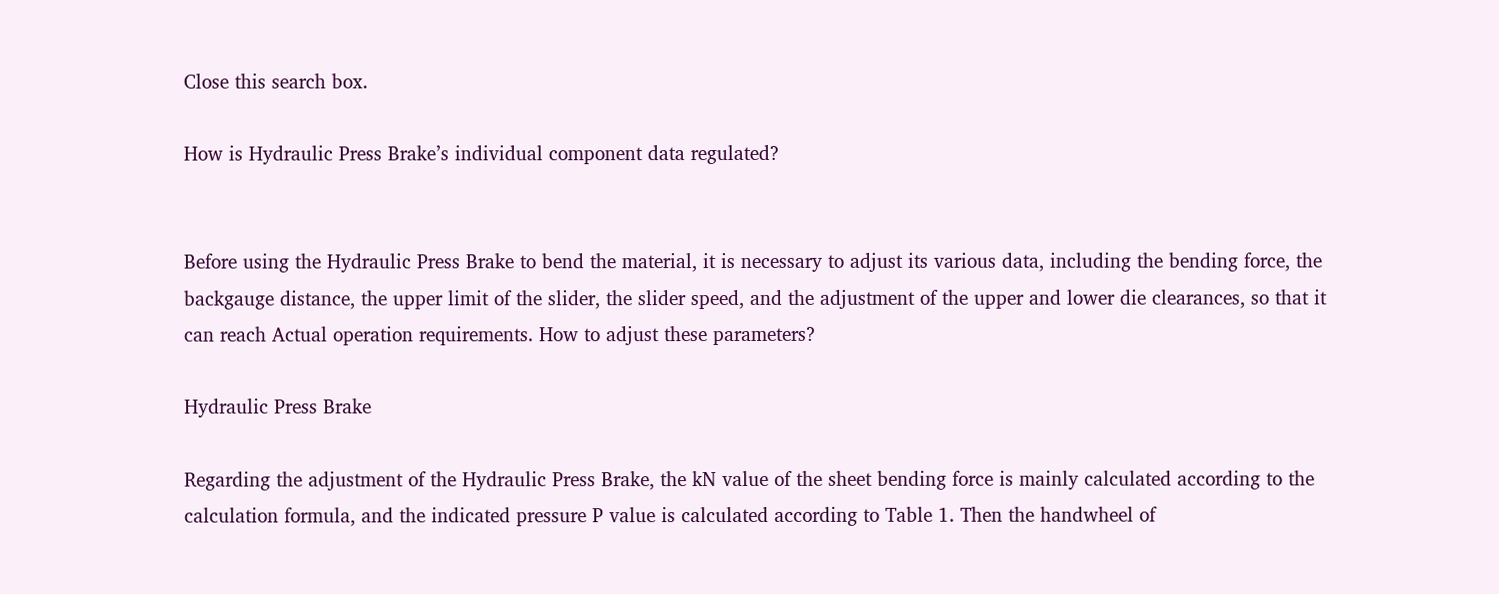Close this search box.

How is Hydraulic Press Brake’s individual component data regulated?


Before using the Hydraulic Press Brake to bend the material, it is necessary to adjust its various data, including the bending force, the backgauge distance, the upper limit of the slider, the slider speed, and the adjustment of the upper and lower die clearances, so that it can reach Actual operation requirements. How to adjust these parameters?

Hydraulic Press Brake

Regarding the adjustment of the Hydraulic Press Brake, the kN value of the sheet bending force is mainly calculated according to the calculation formula, and the indicated pressure P value is calculated according to Table 1. Then the handwheel of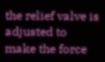the relief valve is adjusted to make the force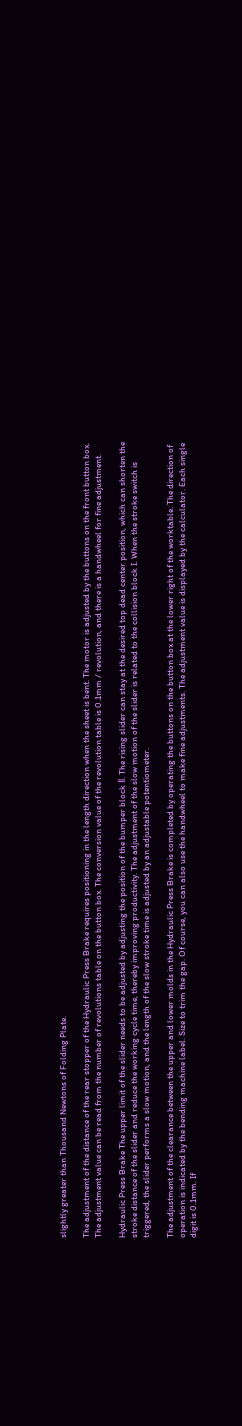slightly greater than Thousand Newtons of Folding Plate.

The adjustment of the distance of the rear stopper of the Hydraulic Press Brake requires positioning in the length direction when the sheet is bent. The motor is adjusted by the buttons on the front button box. The adjustment value can be read from the number of revolutions table on the button box. The conversion value of the revolution table is 0.1mm / revolution, and there is a handwheel for fine adjustment.

Hydraulic Press Brake The upper limit of the slider needs to be adjusted by adjusting the position of the bumper block Ⅱ. The rising slider can stay at the desired top dead center position, which can shorten the stroke distance of the slider and reduce the working cycle time, thereby improving productivity. The adjustment of the slow motion of the slider is related to the collision block I. When the stroke switch is triggered, the slider performs a slow motion, and the length of the slow stroke time is adjusted by an adjustable potentiometer.

The adjustment of the clearance between the upper and lower molds in the Hydraulic Press Brake is completed by operating the buttons on the button box at the lower right of the worktable. The direction of operation is indicated by the bending machine label. Size to trim the gap. Of course, you can also use the handwheel to make fine adjustments. The adjustment value is displayed by the calculator. Each single digit is 0.1mm. If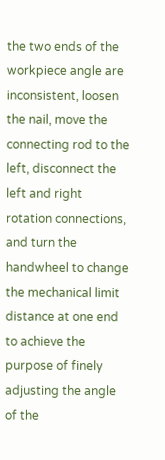the two ends of the workpiece angle are inconsistent, loosen the nail, move the connecting rod to the left, disconnect the left and right rotation connections, and turn the handwheel to change the mechanical limit distance at one end to achieve the purpose of finely adjusting the angle of the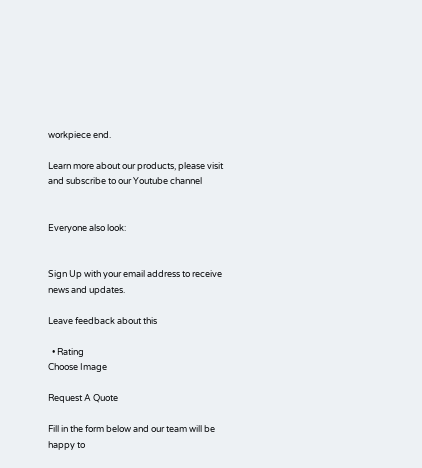workpiece end.

Learn more about our products, please visit and subscribe to our Youtube channel


Everyone also look:


Sign Up with your email address to receive news and updates.

Leave feedback about this

  • Rating
Choose Image

Request A Quote

Fill in the form below and our team will be happy to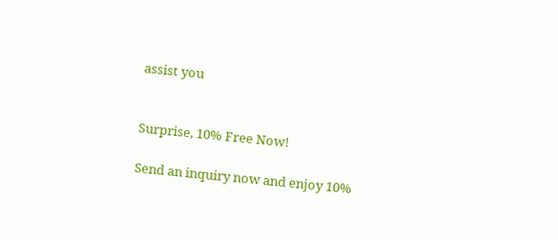assist you


Surprise, 10% Free Now!

Send an inquiry now and enjoy 10%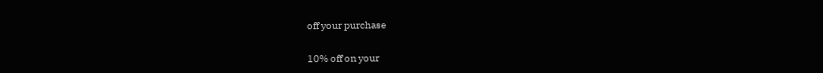off your purchase


10% off on your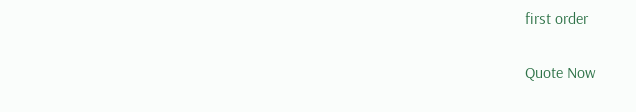first order

Quote Now